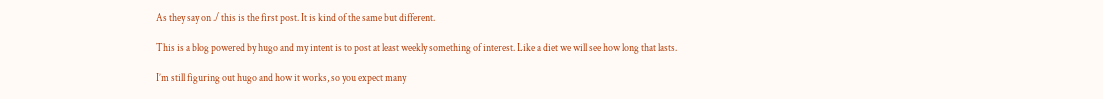As they say on ./ this is the first post. It is kind of the same but different.

This is a blog powered by hugo and my intent is to post at least weekly something of interest. Like a diet we will see how long that lasts.

I’m still figuring out hugo and how it works, so you expect many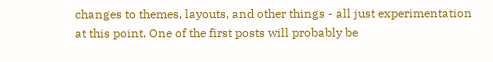changes to themes, layouts, and other things - all just experimentation at this point. One of the first posts will probably be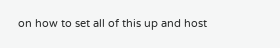on how to set all of this up and host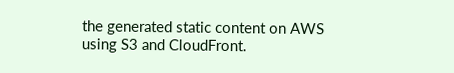the generated static content on AWS using S3 and CloudFront.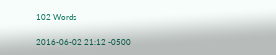102 Words

2016-06-02 21:12 -0500